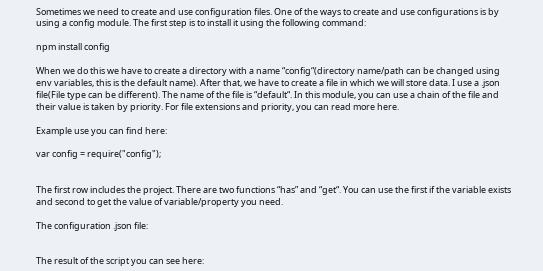Sometimes we need to create and use configuration files. One of the ways to create and use configurations is by using a config module. The first step is to install it using the following command:

npm install config

When we do this we have to create a directory with a name “config“(directory name/path can be changed using env variables, this is the default name). After that, we have to create a file in which we will store data. I use a .json file(File type can be different). The name of the file is “default“. In this module, you can use a chain of the file and their value is taken by priority. For file extensions and priority, you can read more here.

Example use you can find here:

var config = require("config");


The first row includes the project. There are two functions “has” and “get“. You can use the first if the variable exists and second to get the value of variable/property you need.

The configuration .json file:


The result of the script you can see here: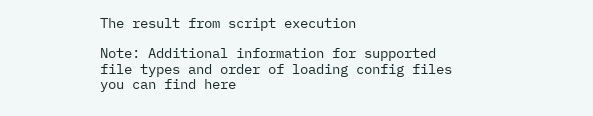The result from script execution

Note: Additional information for supported file types and order of loading config files you can find here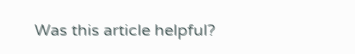Was this article helpful?